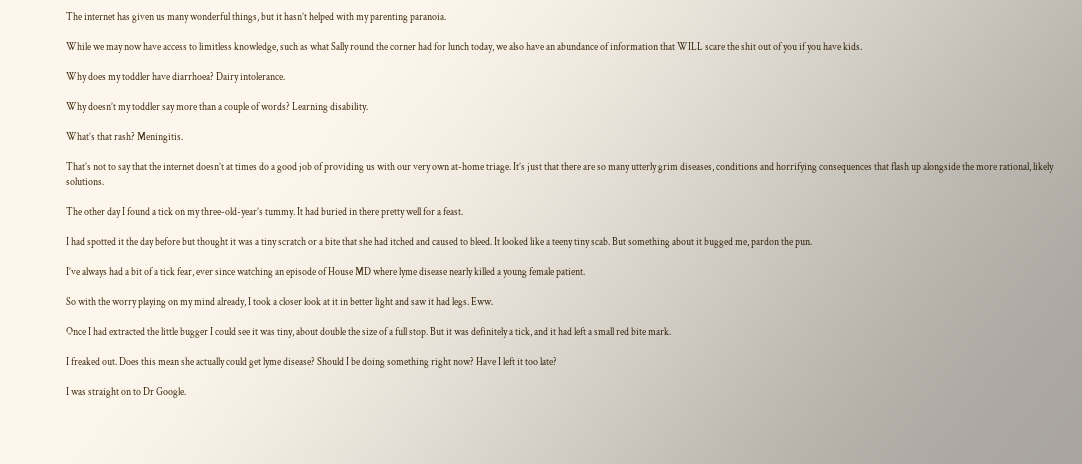The internet has given us many wonderful things, but it hasn’t helped with my parenting paranoia.

While we may now have access to limitless knowledge, such as what Sally round the corner had for lunch today, we also have an abundance of information that WILL scare the shit out of you if you have kids.

Why does my toddler have diarrhoea? Dairy intolerance.

Why doesn’t my toddler say more than a couple of words? Learning disability.

What’s that rash? Meningitis.

That’s not to say that the internet doesn’t at times do a good job of providing us with our very own at-home triage. It’s just that there are so many utterly grim diseases, conditions and horrifying consequences that flash up alongside the more rational, likely solutions.

The other day I found a tick on my three-old-year’s tummy. It had buried in there pretty well for a feast.

I had spotted it the day before but thought it was a tiny scratch or a bite that she had itched and caused to bleed. It looked like a teeny tiny scab. But something about it bugged me, pardon the pun.

I’ve always had a bit of a tick fear, ever since watching an episode of House MD where lyme disease nearly killed a young female patient.

So with the worry playing on my mind already, I took a closer look at it in better light and saw it had legs. Eww.

Once I had extracted the little bugger I could see it was tiny, about double the size of a full stop. But it was definitely a tick, and it had left a small red bite mark.

I freaked out. Does this mean she actually could get lyme disease? Should I be doing something right now? Have I left it too late?

I was straight on to Dr Google.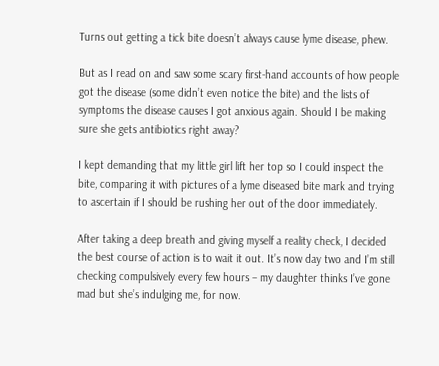Turns out getting a tick bite doesn’t always cause lyme disease, phew.

But as I read on and saw some scary first-hand accounts of how people got the disease (some didn’t even notice the bite) and the lists of symptoms the disease causes I got anxious again. Should I be making sure she gets antibiotics right away?

I kept demanding that my little girl lift her top so I could inspect the bite, comparing it with pictures of a lyme diseased bite mark and trying to ascertain if I should be rushing her out of the door immediately.

After taking a deep breath and giving myself a reality check, I decided the best course of action is to wait it out. It’s now day two and I’m still checking compulsively every few hours – my daughter thinks I’ve gone mad but she’s indulging me, for now.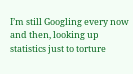I’m still Googling every now and then, looking up statistics just to torture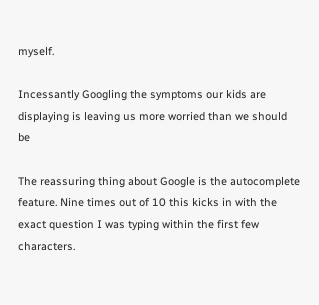myself.

Incessantly Googling the symptoms our kids are displaying is leaving us more worried than we should be

The reassuring thing about Google is the autocomplete feature. Nine times out of 10 this kicks in with the exact question I was typing within the first few characters.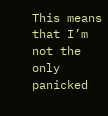This means that I’m not the only panicked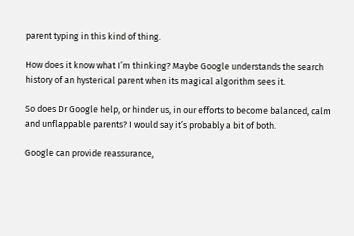parent typing in this kind of thing.

How does it know what I’m thinking? Maybe Google understands the search history of an hysterical parent when its magical algorithm sees it.

So does Dr Google help, or hinder us, in our efforts to become balanced, calm and unflappable parents? I would say it’s probably a bit of both.

Google can provide reassurance,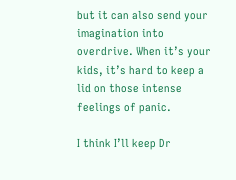but it can also send your imagination into overdrive. When it’s your kids, it’s hard to keep a lid on those intense feelings of panic.

I think I’ll keep Dr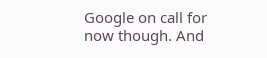Google on call for now though. And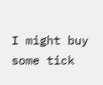I might buy some tick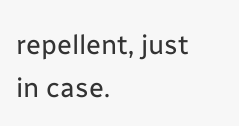repellent, just in case.